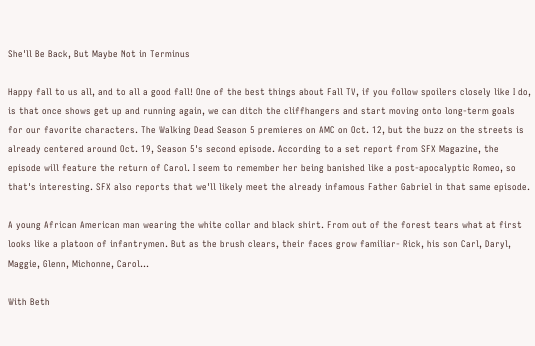She'll Be Back, But Maybe Not in Terminus

Happy fall to us all, and to all a good fall! One of the best things about Fall TV, if you follow spoilers closely like I do, is that once shows get up and running again, we can ditch the cliffhangers and start moving onto long-term goals for our favorite characters. The Walking Dead Season 5 premieres on AMC on Oct. 12, but the buzz on the streets is already centered around Oct. 19, Season 5's second episode. According to a set report from SFX Magazine, the episode will feature the return of Carol. I seem to remember her being banished like a post-apocalyptic Romeo, so that's interesting. SFX also reports that we'll likely meet the already infamous Father Gabriel in that same episode.

A young African American man wearing the white collar and black shirt. From out of the forest tears what at first looks like a platoon of infantrymen. But as the brush clears, their faces grow familiar- Rick, his son Carl, Daryl, Maggie, Glenn, Michonne, Carol...

With Beth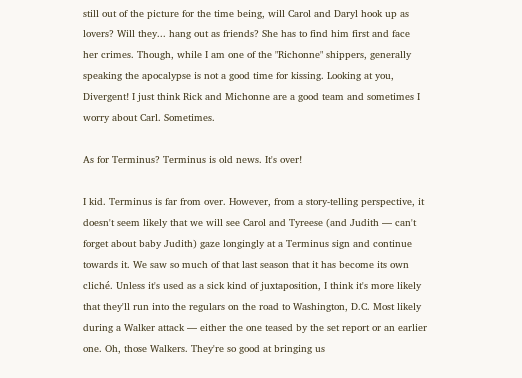still out of the picture for the time being, will Carol and Daryl hook up as lovers? Will they... hang out as friends? She has to find him first and face her crimes. Though, while I am one of the "Richonne" shippers, generally speaking the apocalypse is not a good time for kissing. Looking at you, Divergent! I just think Rick and Michonne are a good team and sometimes I worry about Carl. Sometimes.

As for Terminus? Terminus is old news. It's over!

I kid. Terminus is far from over. However, from a story-telling perspective, it doesn't seem likely that we will see Carol and Tyreese (and Judith — can't forget about baby Judith) gaze longingly at a Terminus sign and continue towards it. We saw so much of that last season that it has become its own cliché. Unless it's used as a sick kind of juxtaposition, I think it's more likely that they'll run into the regulars on the road to Washington, D.C. Most likely during a Walker attack — either the one teased by the set report or an earlier one. Oh, those Walkers. They're so good at bringing us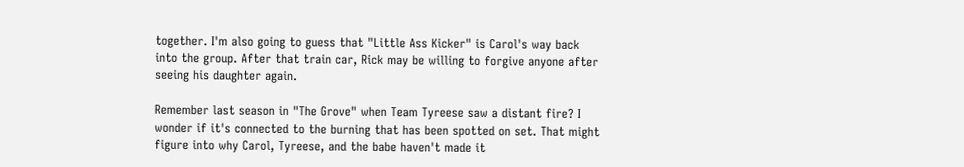together. I'm also going to guess that "Little Ass Kicker" is Carol's way back into the group. After that train car, Rick may be willing to forgive anyone after seeing his daughter again.

Remember last season in "The Grove" when Team Tyreese saw a distant fire? I wonder if it's connected to the burning that has been spotted on set. That might figure into why Carol, Tyreese, and the babe haven't made it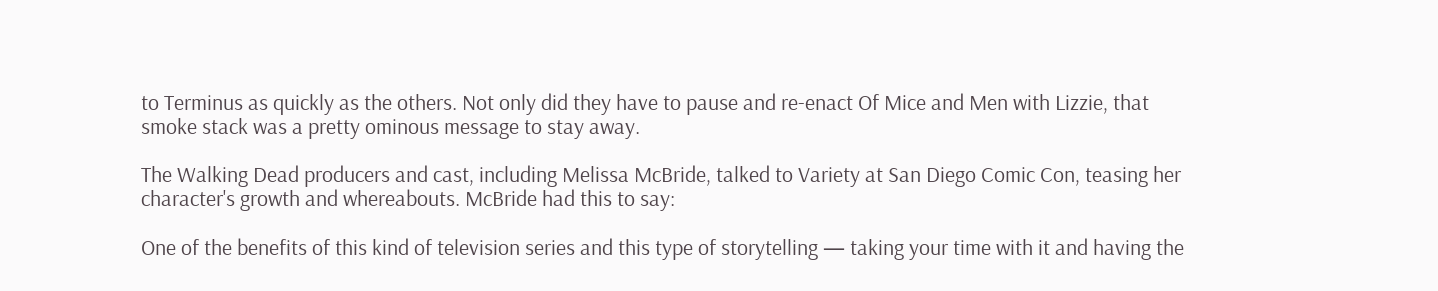to Terminus as quickly as the others. Not only did they have to pause and re-enact Of Mice and Men with Lizzie, that smoke stack was a pretty ominous message to stay away.

The Walking Dead producers and cast, including Melissa McBride, talked to Variety at San Diego Comic Con, teasing her character's growth and whereabouts. McBride had this to say:

One of the benefits of this kind of television series and this type of storytelling — taking your time with it and having the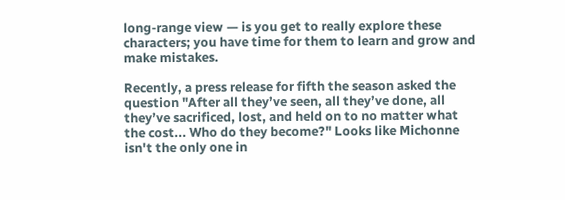long-range view — is you get to really explore these characters; you have time for them to learn and grow and make mistakes.

Recently, a press release for fifth the season asked the question "After all they’ve seen, all they’ve done, all they’ve sacrificed, lost, and held on to no matter what the cost... Who do they become?" Looks like Michonne isn't the only one in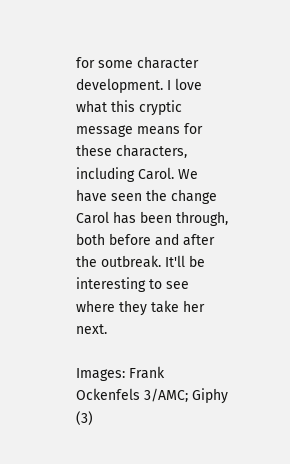for some character development. I love what this cryptic message means for these characters, including Carol. We have seen the change Carol has been through, both before and after the outbreak. It'll be interesting to see where they take her next.

Images: Frank Ockenfels 3/AMC; Giphy (3)